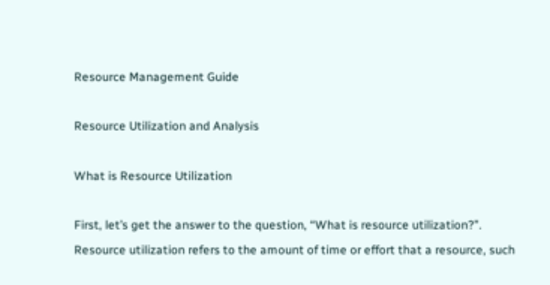Resource Management Guide

Resource Utilization and Analysis

What is Resource Utilization

First, let’s get the answer to the question, “What is resource utilization?”. Resource utilization refers to the amount of time or effort that a resource, such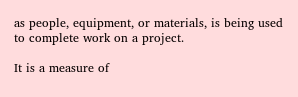as people, equipment, or materials, is being used to complete work on a project.

It is a measure of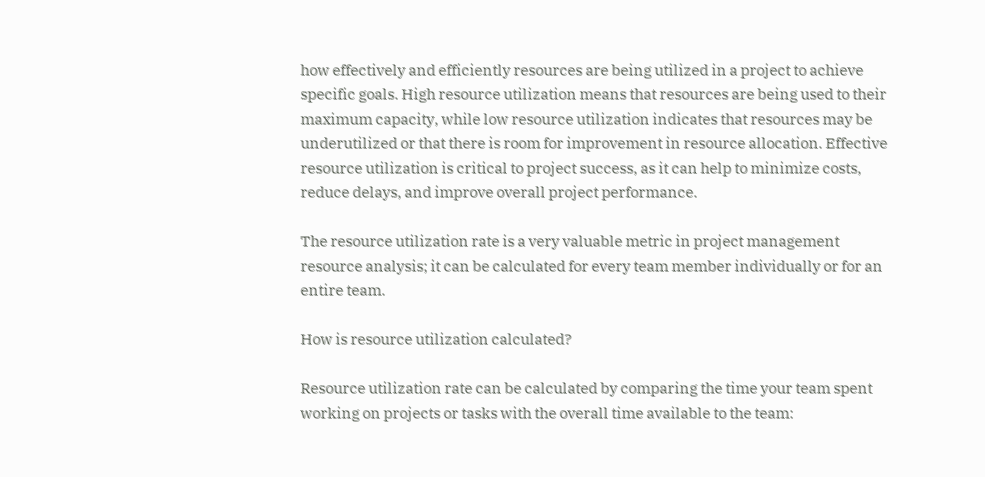how effectively and efficiently resources are being utilized in a project to achieve specific goals. High resource utilization means that resources are being used to their maximum capacity, while low resource utilization indicates that resources may be underutilized or that there is room for improvement in resource allocation. Effective resource utilization is critical to project success, as it can help to minimize costs, reduce delays, and improve overall project performance.

The resource utilization rate is a very valuable metric in project management resource analysis; it can be calculated for every team member individually or for an entire team.

How is resource utilization calculated?

Resource utilization rate can be calculated by comparing the time your team spent working on projects or tasks with the overall time available to the team: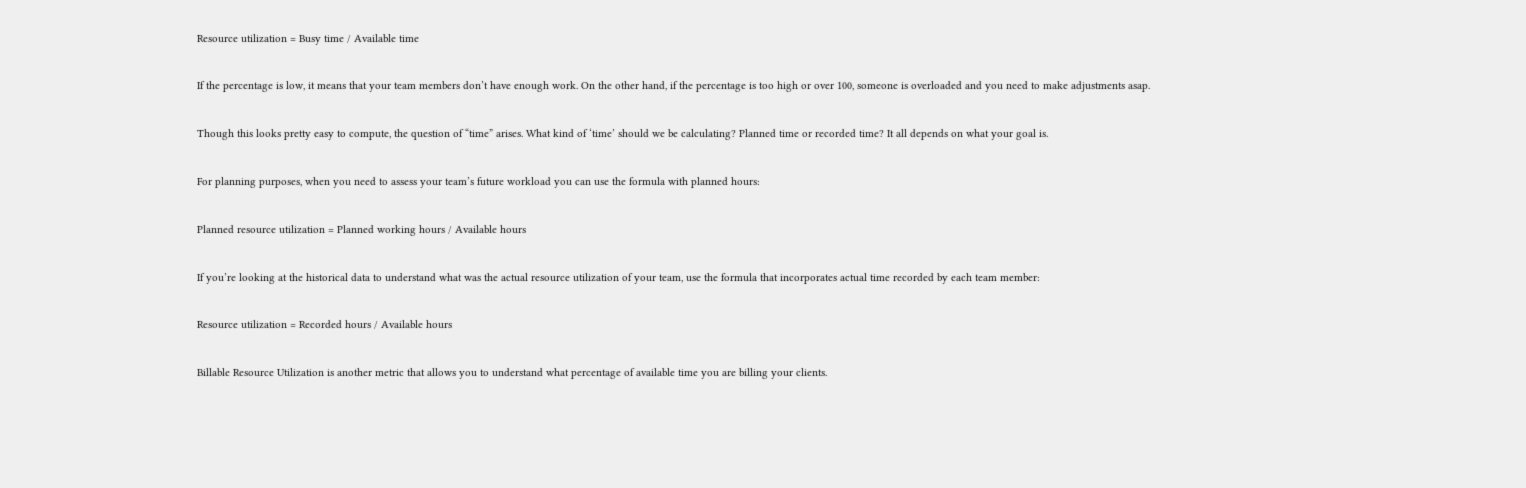Resource utilization = Busy time / Available time

If the percentage is low, it means that your team members don’t have enough work. On the other hand, if the percentage is too high or over 100, someone is overloaded and you need to make adjustments asap.

Though this looks pretty easy to compute, the question of “time” arises. What kind of ‘time’ should we be calculating? Planned time or recorded time? It all depends on what your goal is.

For planning purposes, when you need to assess your team’s future workload you can use the formula with planned hours:

Planned resource utilization = Planned working hours / Available hours

If you’re looking at the historical data to understand what was the actual resource utilization of your team, use the formula that incorporates actual time recorded by each team member:

Resource utilization = Recorded hours / Available hours

Billable Resource Utilization is another metric that allows you to understand what percentage of available time you are billing your clients.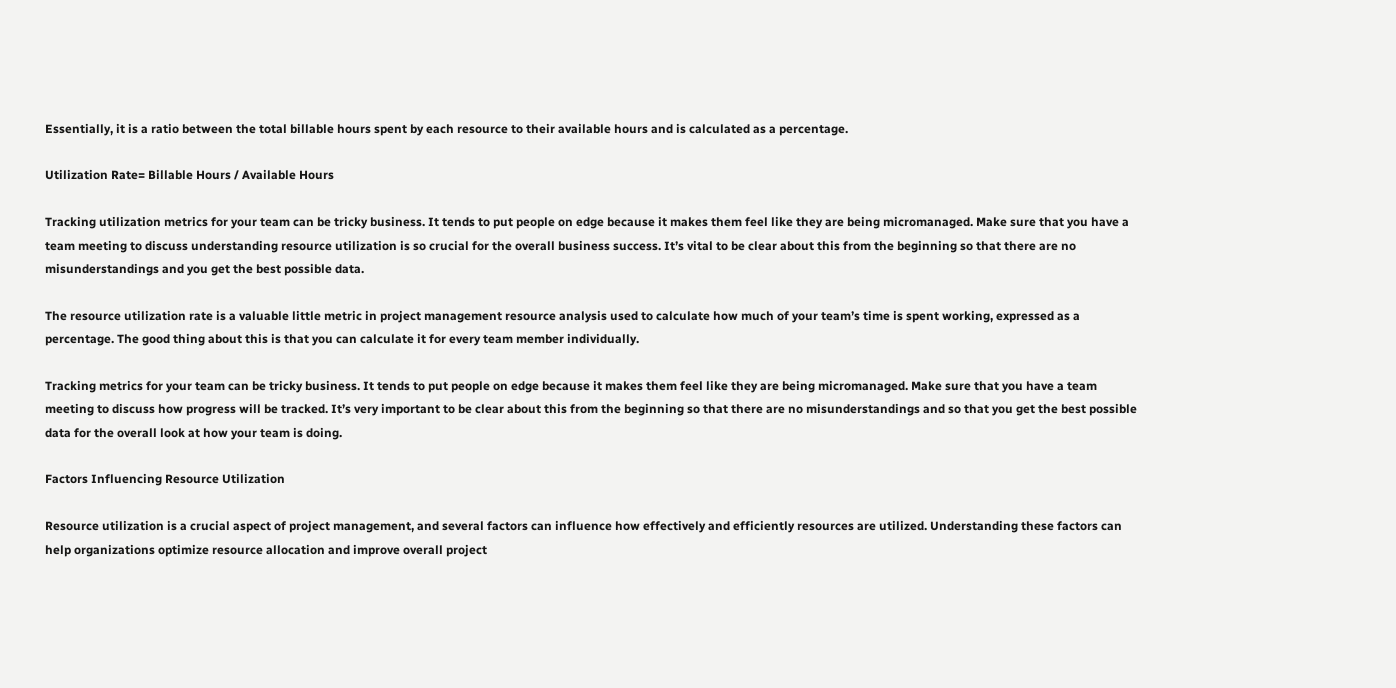Essentially, it is a ratio between the total billable hours spent by each resource to their available hours and is calculated as a percentage.

Utilization Rate= Billable Hours / Available Hours

Tracking utilization metrics for your team can be tricky business. It tends to put people on edge because it makes them feel like they are being micromanaged. Make sure that you have a team meeting to discuss understanding resource utilization is so crucial for the overall business success. It’s vital to be clear about this from the beginning so that there are no misunderstandings and you get the best possible data.

The resource utilization rate is a valuable little metric in project management resource analysis used to calculate how much of your team’s time is spent working, expressed as a percentage. The good thing about this is that you can calculate it for every team member individually.

Tracking metrics for your team can be tricky business. It tends to put people on edge because it makes them feel like they are being micromanaged. Make sure that you have a team meeting to discuss how progress will be tracked. It’s very important to be clear about this from the beginning so that there are no misunderstandings and so that you get the best possible data for the overall look at how your team is doing.

Factors Influencing Resource Utilization

Resource utilization is a crucial aspect of project management, and several factors can influence how effectively and efficiently resources are utilized. Understanding these factors can help organizations optimize resource allocation and improve overall project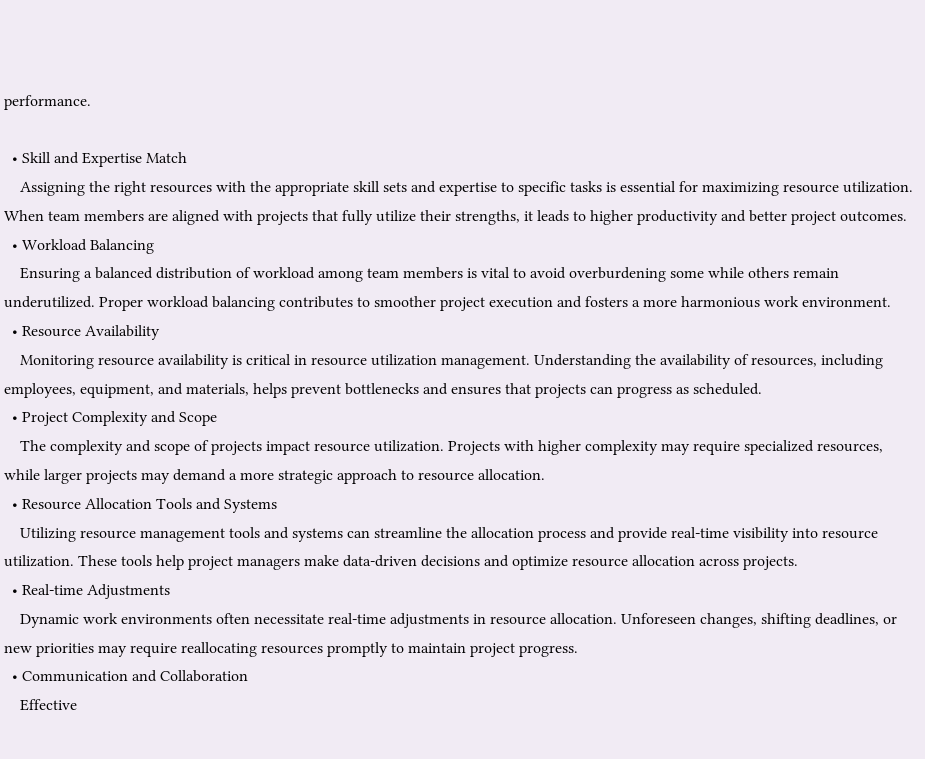performance.

  • Skill and Expertise Match
    Assigning the right resources with the appropriate skill sets and expertise to specific tasks is essential for maximizing resource utilization. When team members are aligned with projects that fully utilize their strengths, it leads to higher productivity and better project outcomes.
  • Workload Balancing
    Ensuring a balanced distribution of workload among team members is vital to avoid overburdening some while others remain underutilized. Proper workload balancing contributes to smoother project execution and fosters a more harmonious work environment.
  • Resource Availability
    Monitoring resource availability is critical in resource utilization management. Understanding the availability of resources, including employees, equipment, and materials, helps prevent bottlenecks and ensures that projects can progress as scheduled.
  • Project Complexity and Scope
    The complexity and scope of projects impact resource utilization. Projects with higher complexity may require specialized resources, while larger projects may demand a more strategic approach to resource allocation.
  • Resource Allocation Tools and Systems
    Utilizing resource management tools and systems can streamline the allocation process and provide real-time visibility into resource utilization. These tools help project managers make data-driven decisions and optimize resource allocation across projects.
  • Real-time Adjustments
    Dynamic work environments often necessitate real-time adjustments in resource allocation. Unforeseen changes, shifting deadlines, or new priorities may require reallocating resources promptly to maintain project progress.
  • Communication and Collaboration
    Effective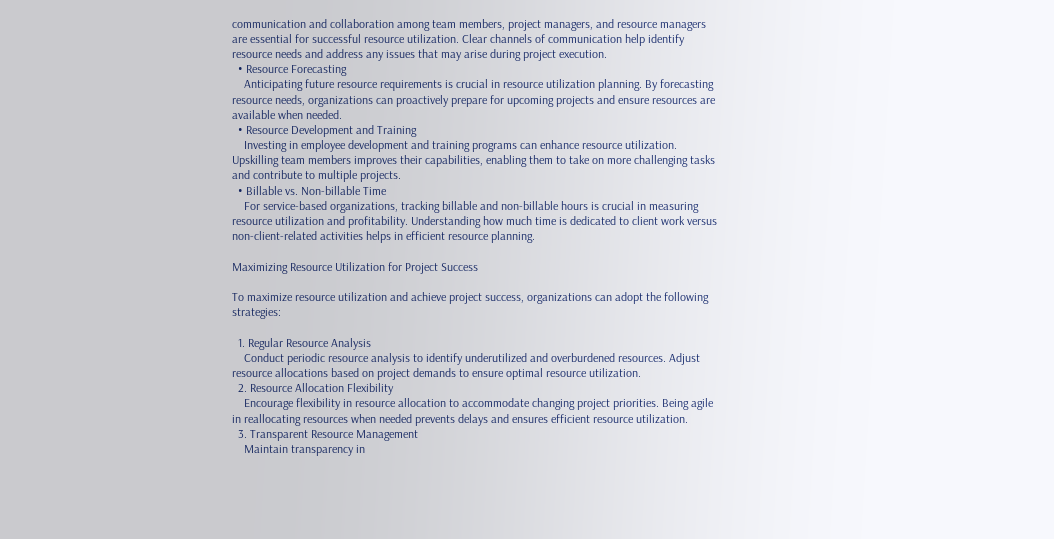communication and collaboration among team members, project managers, and resource managers are essential for successful resource utilization. Clear channels of communication help identify resource needs and address any issues that may arise during project execution.
  • Resource Forecasting
    Anticipating future resource requirements is crucial in resource utilization planning. By forecasting resource needs, organizations can proactively prepare for upcoming projects and ensure resources are available when needed.
  • Resource Development and Training
    Investing in employee development and training programs can enhance resource utilization. Upskilling team members improves their capabilities, enabling them to take on more challenging tasks and contribute to multiple projects.
  • Billable vs. Non-billable Time
    For service-based organizations, tracking billable and non-billable hours is crucial in measuring resource utilization and profitability. Understanding how much time is dedicated to client work versus non-client-related activities helps in efficient resource planning.

Maximizing Resource Utilization for Project Success

To maximize resource utilization and achieve project success, organizations can adopt the following strategies:

  1. Regular Resource Analysis
    Conduct periodic resource analysis to identify underutilized and overburdened resources. Adjust resource allocations based on project demands to ensure optimal resource utilization.
  2. Resource Allocation Flexibility
    Encourage flexibility in resource allocation to accommodate changing project priorities. Being agile in reallocating resources when needed prevents delays and ensures efficient resource utilization.
  3. Transparent Resource Management
    Maintain transparency in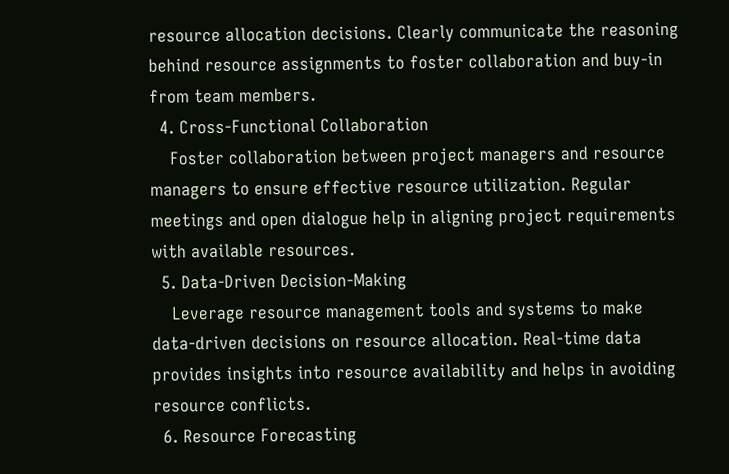resource allocation decisions. Clearly communicate the reasoning behind resource assignments to foster collaboration and buy-in from team members.
  4. Cross-Functional Collaboration
    Foster collaboration between project managers and resource managers to ensure effective resource utilization. Regular meetings and open dialogue help in aligning project requirements with available resources.
  5. Data-Driven Decision-Making
    Leverage resource management tools and systems to make data-driven decisions on resource allocation. Real-time data provides insights into resource availability and helps in avoiding resource conflicts.
  6. Resource Forecasting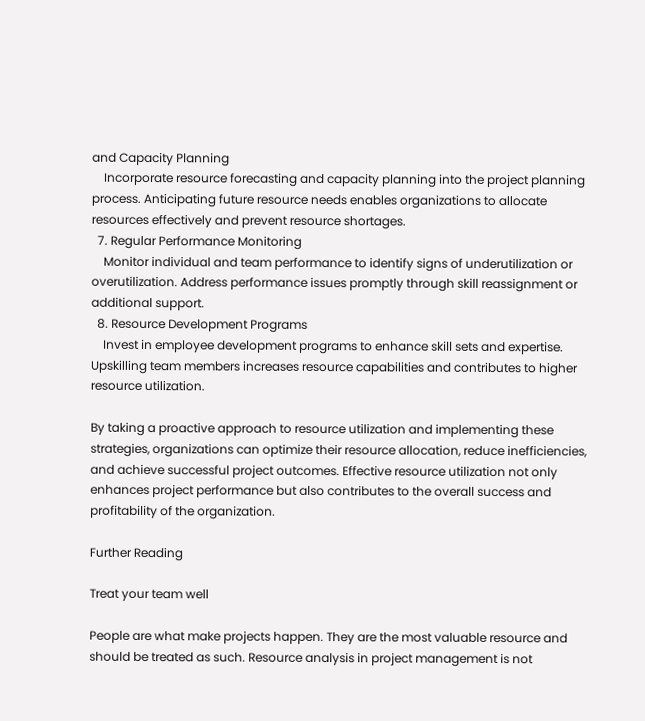and Capacity Planning
    Incorporate resource forecasting and capacity planning into the project planning process. Anticipating future resource needs enables organizations to allocate resources effectively and prevent resource shortages.
  7. Regular Performance Monitoring
    Monitor individual and team performance to identify signs of underutilization or overutilization. Address performance issues promptly through skill reassignment or additional support.
  8. Resource Development Programs
    Invest in employee development programs to enhance skill sets and expertise. Upskilling team members increases resource capabilities and contributes to higher resource utilization.

By taking a proactive approach to resource utilization and implementing these strategies, organizations can optimize their resource allocation, reduce inefficiencies, and achieve successful project outcomes. Effective resource utilization not only enhances project performance but also contributes to the overall success and profitability of the organization.

Further Reading

Treat your team well

People are what make projects happen. They are the most valuable resource and should be treated as such. Resource analysis in project management is not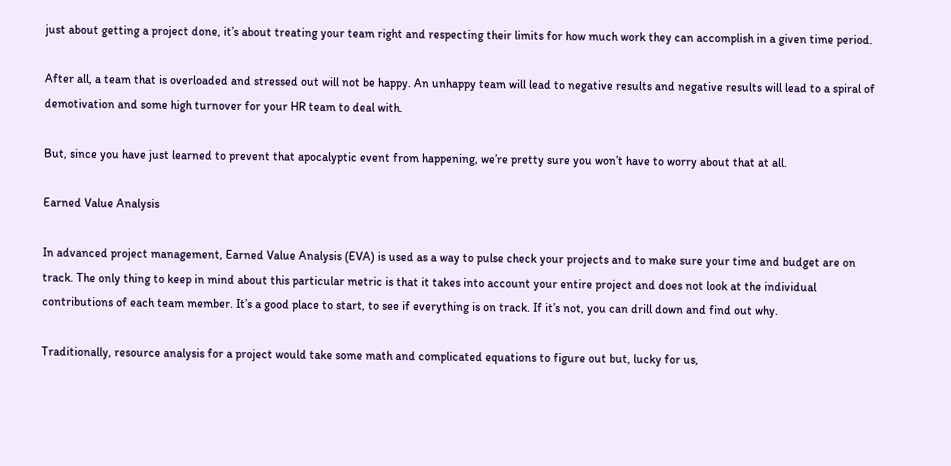just about getting a project done, it’s about treating your team right and respecting their limits for how much work they can accomplish in a given time period.

After all, a team that is overloaded and stressed out will not be happy. An unhappy team will lead to negative results and negative results will lead to a spiral of demotivation and some high turnover for your HR team to deal with.

But, since you have just learned to prevent that apocalyptic event from happening, we’re pretty sure you won’t have to worry about that at all.

Earned Value Analysis

In advanced project management, Earned Value Analysis (EVA) is used as a way to pulse check your projects and to make sure your time and budget are on track. The only thing to keep in mind about this particular metric is that it takes into account your entire project and does not look at the individual contributions of each team member. It’s a good place to start, to see if everything is on track. If it’s not, you can drill down and find out why.

Traditionally, resource analysis for a project would take some math and complicated equations to figure out but, lucky for us,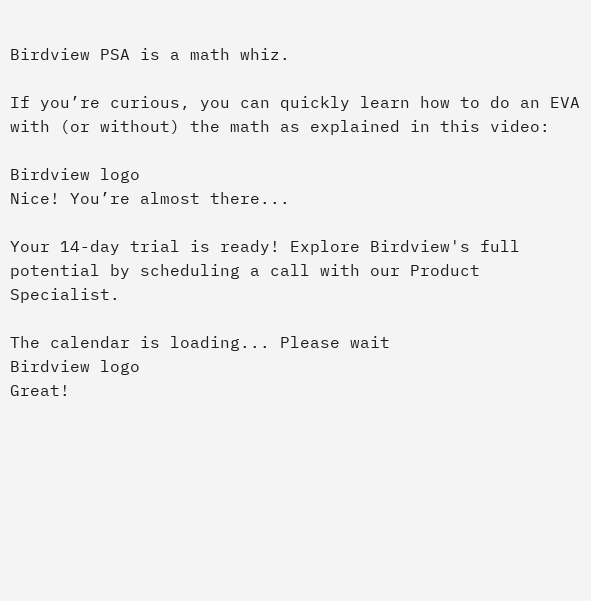Birdview PSA is a math whiz.

If you’re curious, you can quickly learn how to do an EVA with (or without) the math as explained in this video:

Birdview logo
Nice! You’re almost there...

Your 14-day trial is ready! Explore Birdview's full potential by scheduling a call with our Product Specialist.

The calendar is loading... Please wait
Birdview logo
Great!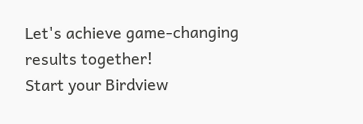Let's achieve game-changing results together!
Start your Birdview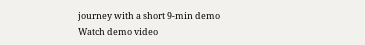journey with a short 9-min demo
Watch demo video